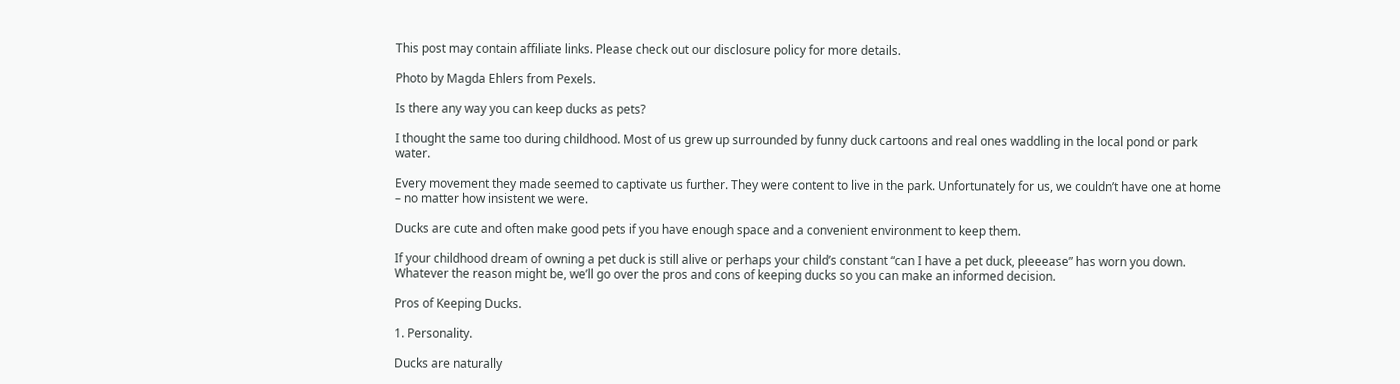This post may contain affiliate links. Please check out our disclosure policy for more details.

Photo by Magda Ehlers from Pexels.

Is there any way you can keep ducks as pets?

I thought the same too during childhood. Most of us grew up surrounded by funny duck cartoons and real ones waddling in the local pond or park water.

Every movement they made seemed to captivate us further. They were content to live in the park. Unfortunately for us, we couldn’t have one at home – no matter how insistent we were.

Ducks are cute and often make good pets if you have enough space and a convenient environment to keep them.

If your childhood dream of owning a pet duck is still alive or perhaps your child’s constant “can I have a pet duck, pleeease” has worn you down. Whatever the reason might be, we’ll go over the pros and cons of keeping ducks so you can make an informed decision.

Pros of Keeping Ducks.

1. Personality.

Ducks are naturally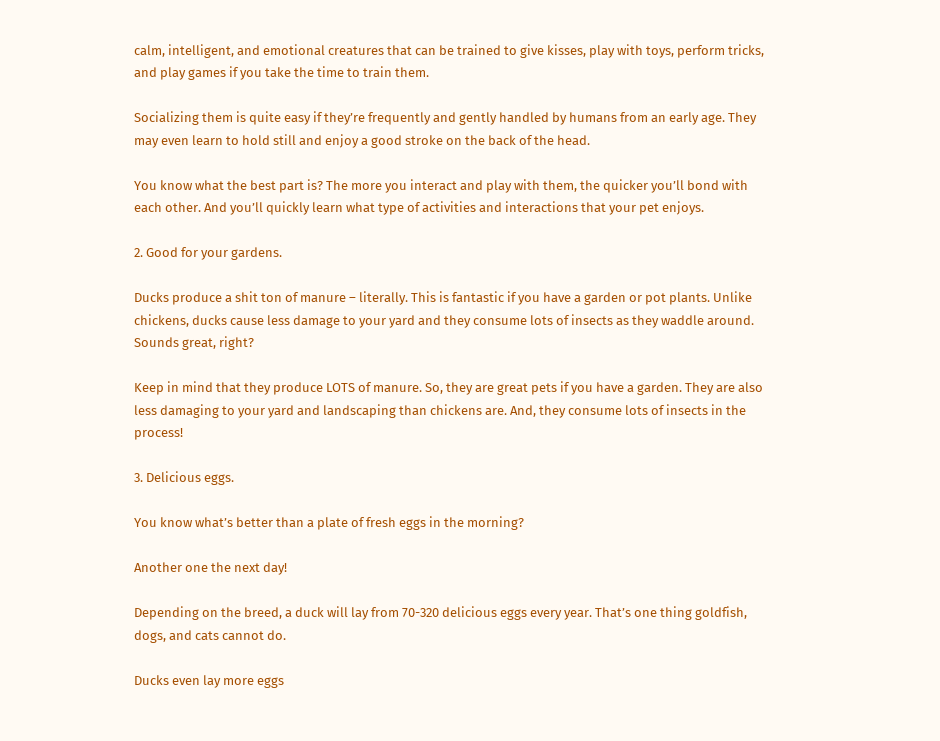calm, intelligent, and emotional creatures that can be trained to give kisses, play with toys, perform tricks, and play games if you take the time to train them.

Socializing them is quite easy if they’re frequently and gently handled by humans from an early age. They may even learn to hold still and enjoy a good stroke on the back of the head.

You know what the best part is? The more you interact and play with them, the quicker you’ll bond with each other. And you’ll quickly learn what type of activities and interactions that your pet enjoys.

2. Good for your gardens.

Ducks produce a shit ton of manure – literally. This is fantastic if you have a garden or pot plants. Unlike chickens, ducks cause less damage to your yard and they consume lots of insects as they waddle around. Sounds great, right?

Keep in mind that they produce LOTS of manure. So, they are great pets if you have a garden. They are also less damaging to your yard and landscaping than chickens are. And, they consume lots of insects in the process!

3. Delicious eggs.

You know what’s better than a plate of fresh eggs in the morning?

Another one the next day!

Depending on the breed, a duck will lay from 70-320 delicious eggs every year. That’s one thing goldfish, dogs, and cats cannot do.

Ducks even lay more eggs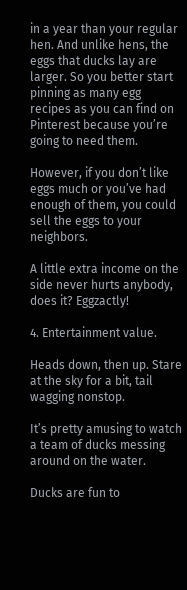in a year than your regular hen. And unlike hens, the eggs that ducks lay are larger. So you better start pinning as many egg recipes as you can find on Pinterest because you’re going to need them.

However, if you don’t like eggs much or you’ve had enough of them, you could sell the eggs to your neighbors.

A little extra income on the side never hurts anybody, does it? Eggzactly!

4. Entertainment value.

Heads down, then up. Stare at the sky for a bit, tail wagging nonstop.

It’s pretty amusing to watch a team of ducks messing around on the water.

Ducks are fun to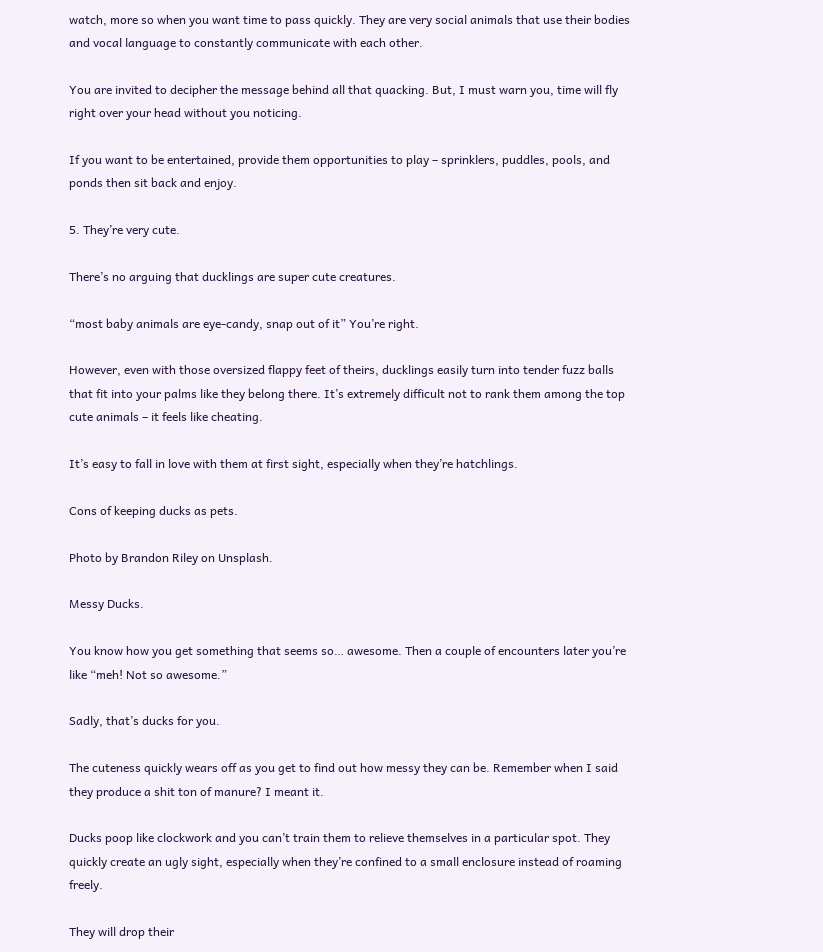watch, more so when you want time to pass quickly. They are very social animals that use their bodies and vocal language to constantly communicate with each other.

You are invited to decipher the message behind all that quacking. But, I must warn you, time will fly right over your head without you noticing.

If you want to be entertained, provide them opportunities to play – sprinklers, puddles, pools, and ponds then sit back and enjoy.

5. They’re very cute.

There’s no arguing that ducklings are super cute creatures.

“most baby animals are eye-candy, snap out of it” You’re right.

However, even with those oversized flappy feet of theirs, ducklings easily turn into tender fuzz balls that fit into your palms like they belong there. It’s extremely difficult not to rank them among the top cute animals – it feels like cheating.

It’s easy to fall in love with them at first sight, especially when they’re hatchlings.

Cons of keeping ducks as pets.

Photo by Brandon Riley on Unsplash.

Messy Ducks.

You know how you get something that seems so… awesome. Then a couple of encounters later you’re like “meh! Not so awesome.”

Sadly, that’s ducks for you.

The cuteness quickly wears off as you get to find out how messy they can be. Remember when I said they produce a shit ton of manure? I meant it.

Ducks poop like clockwork and you can’t train them to relieve themselves in a particular spot. They quickly create an ugly sight, especially when they’re confined to a small enclosure instead of roaming freely.

They will drop their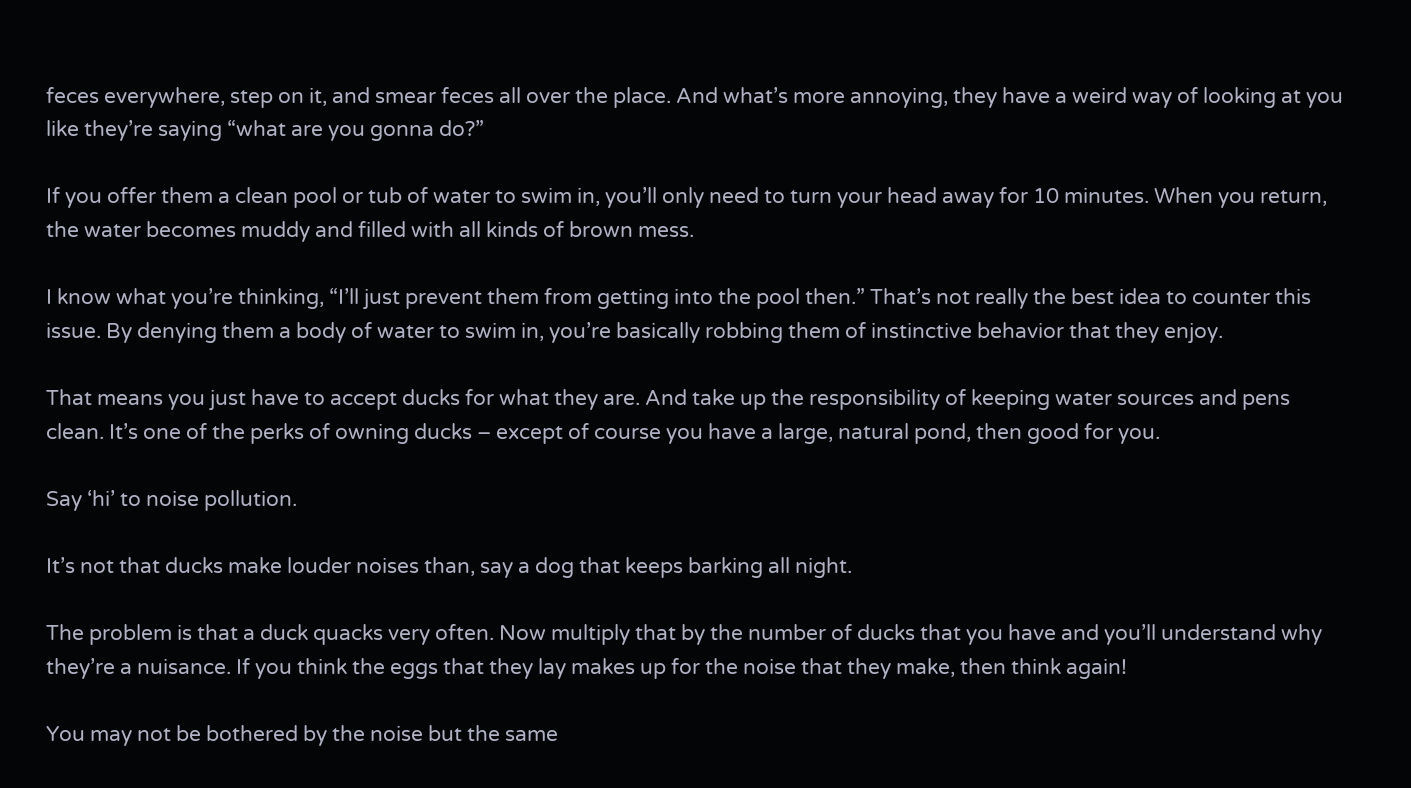feces everywhere, step on it, and smear feces all over the place. And what’s more annoying, they have a weird way of looking at you like they’re saying “what are you gonna do?”

If you offer them a clean pool or tub of water to swim in, you’ll only need to turn your head away for 10 minutes. When you return, the water becomes muddy and filled with all kinds of brown mess.

I know what you’re thinking, “I’ll just prevent them from getting into the pool then.” That’s not really the best idea to counter this issue. By denying them a body of water to swim in, you’re basically robbing them of instinctive behavior that they enjoy.

That means you just have to accept ducks for what they are. And take up the responsibility of keeping water sources and pens clean. It’s one of the perks of owning ducks – except of course you have a large, natural pond, then good for you.

Say ‘hi’ to noise pollution.

It’s not that ducks make louder noises than, say a dog that keeps barking all night.

The problem is that a duck quacks very often. Now multiply that by the number of ducks that you have and you’ll understand why they’re a nuisance. If you think the eggs that they lay makes up for the noise that they make, then think again!

You may not be bothered by the noise but the same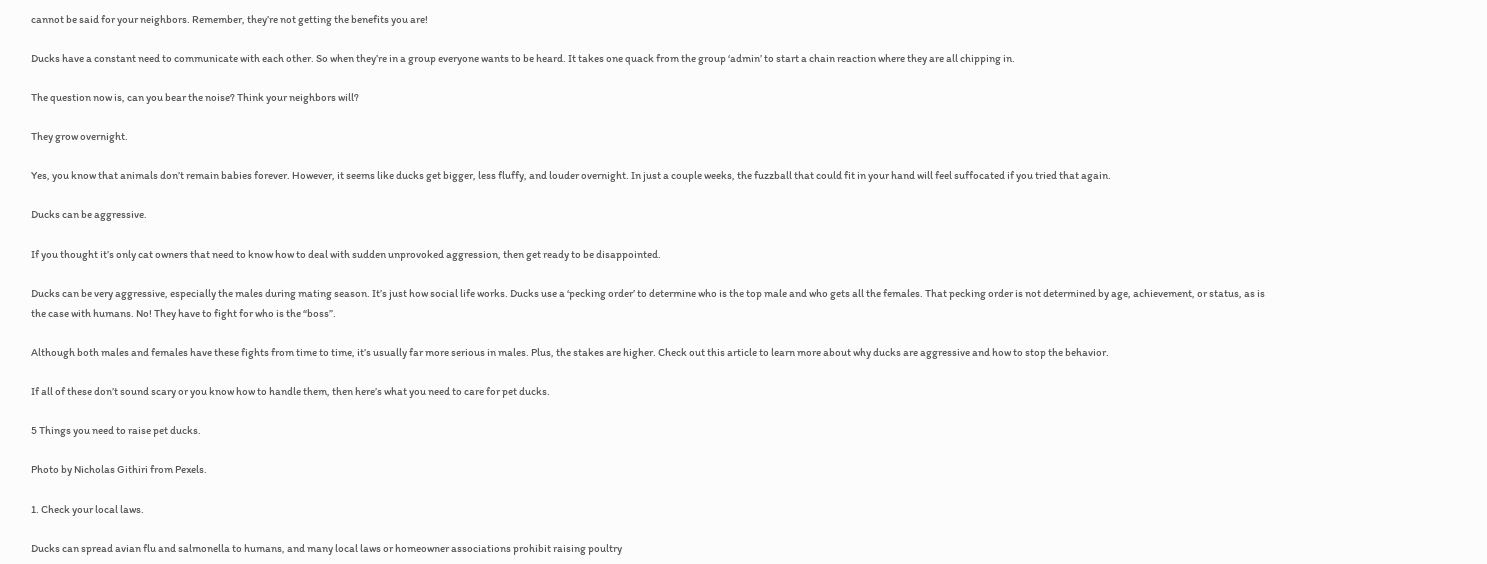cannot be said for your neighbors. Remember, they’re not getting the benefits you are!

Ducks have a constant need to communicate with each other. So when they’re in a group everyone wants to be heard. It takes one quack from the group ‘admin’ to start a chain reaction where they are all chipping in.

The question now is, can you bear the noise? Think your neighbors will?

They grow overnight.

Yes, you know that animals don’t remain babies forever. However, it seems like ducks get bigger, less fluffy, and louder overnight. In just a couple weeks, the fuzzball that could fit in your hand will feel suffocated if you tried that again.

Ducks can be aggressive.

If you thought it’s only cat owners that need to know how to deal with sudden unprovoked aggression, then get ready to be disappointed.

Ducks can be very aggressive, especially the males during mating season. It’s just how social life works. Ducks use a ‘pecking order’ to determine who is the top male and who gets all the females. That pecking order is not determined by age, achievement, or status, as is the case with humans. No! They have to fight for who is the “boss”.

Although both males and females have these fights from time to time, it’s usually far more serious in males. Plus, the stakes are higher. Check out this article to learn more about why ducks are aggressive and how to stop the behavior.

If all of these don’t sound scary or you know how to handle them, then here’s what you need to care for pet ducks.

5 Things you need to raise pet ducks.

Photo by Nicholas Githiri from Pexels.

1. Check your local laws.

Ducks can spread avian flu and salmonella to humans, and many local laws or homeowner associations prohibit raising poultry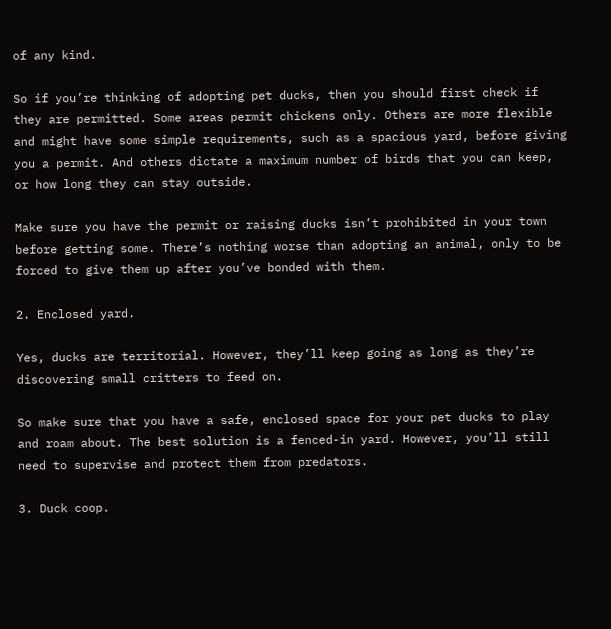of any kind.

So if you’re thinking of adopting pet ducks, then you should first check if they are permitted. Some areas permit chickens only. Others are more flexible and might have some simple requirements, such as a spacious yard, before giving you a permit. And others dictate a maximum number of birds that you can keep, or how long they can stay outside.

Make sure you have the permit or raising ducks isn’t prohibited in your town before getting some. There’s nothing worse than adopting an animal, only to be forced to give them up after you’ve bonded with them.

2. Enclosed yard.

Yes, ducks are territorial. However, they’ll keep going as long as they’re discovering small critters to feed on.

So make sure that you have a safe, enclosed space for your pet ducks to play and roam about. The best solution is a fenced-in yard. However, you’ll still need to supervise and protect them from predators.

3. Duck coop.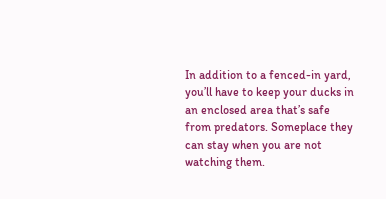In addition to a fenced-in yard, you’ll have to keep your ducks in an enclosed area that’s safe from predators. Someplace they can stay when you are not watching them.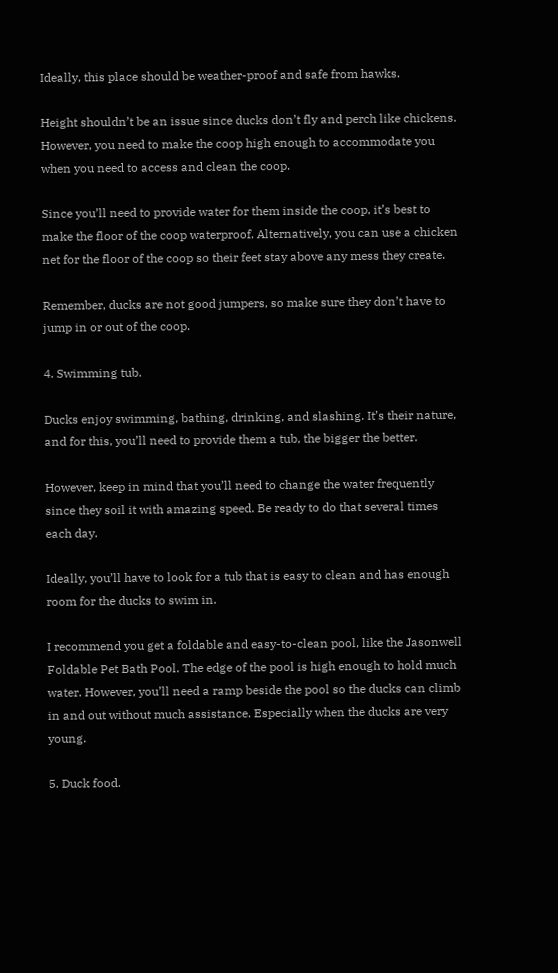Ideally, this place should be weather-proof and safe from hawks.

Height shouldn’t be an issue since ducks don’t fly and perch like chickens. However, you need to make the coop high enough to accommodate you when you need to access and clean the coop.

Since you’ll need to provide water for them inside the coop, it’s best to make the floor of the coop waterproof. Alternatively, you can use a chicken net for the floor of the coop so their feet stay above any mess they create.

Remember, ducks are not good jumpers, so make sure they don’t have to jump in or out of the coop.

4. Swimming tub.

Ducks enjoy swimming, bathing, drinking, and slashing. It’s their nature, and for this, you’ll need to provide them a tub, the bigger the better.

However, keep in mind that you’ll need to change the water frequently since they soil it with amazing speed. Be ready to do that several times each day.

Ideally, you’ll have to look for a tub that is easy to clean and has enough room for the ducks to swim in.

I recommend you get a foldable and easy-to-clean pool, like the Jasonwell Foldable Pet Bath Pool. The edge of the pool is high enough to hold much water. However, you’ll need a ramp beside the pool so the ducks can climb in and out without much assistance. Especially when the ducks are very young.

5. Duck food.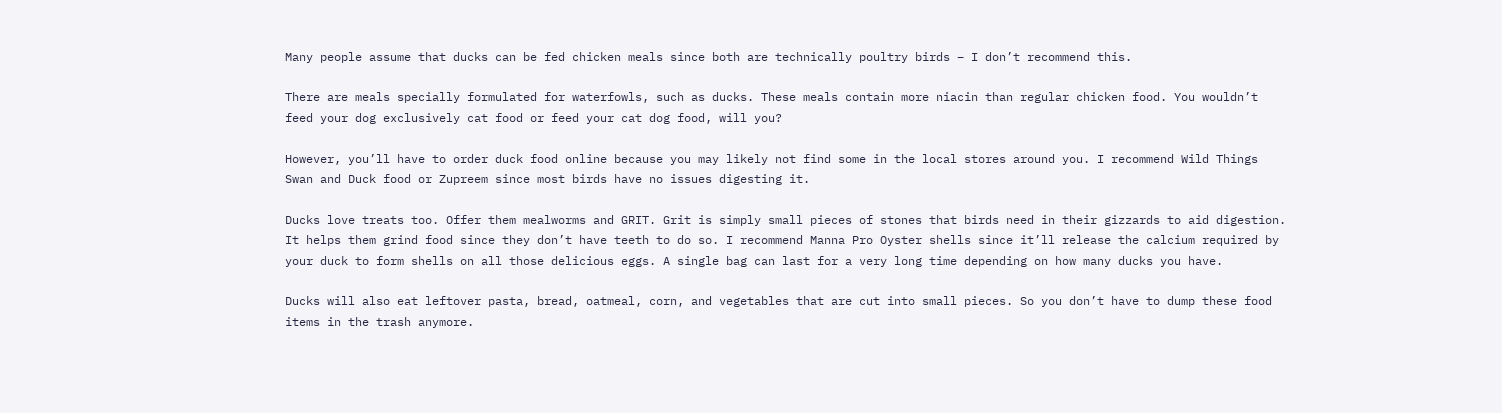Many people assume that ducks can be fed chicken meals since both are technically poultry birds – I don’t recommend this.

There are meals specially formulated for waterfowls, such as ducks. These meals contain more niacin than regular chicken food. You wouldn’t feed your dog exclusively cat food or feed your cat dog food, will you?

However, you’ll have to order duck food online because you may likely not find some in the local stores around you. I recommend Wild Things Swan and Duck food or Zupreem since most birds have no issues digesting it.

Ducks love treats too. Offer them mealworms and GRIT. Grit is simply small pieces of stones that birds need in their gizzards to aid digestion. It helps them grind food since they don’t have teeth to do so. I recommend Manna Pro Oyster shells since it’ll release the calcium required by your duck to form shells on all those delicious eggs. A single bag can last for a very long time depending on how many ducks you have.

Ducks will also eat leftover pasta, bread, oatmeal, corn, and vegetables that are cut into small pieces. So you don’t have to dump these food items in the trash anymore.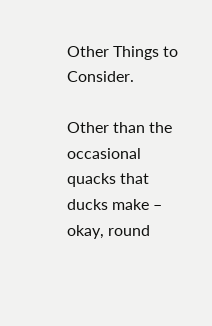Other Things to Consider.

Other than the occasional quacks that ducks make – okay, round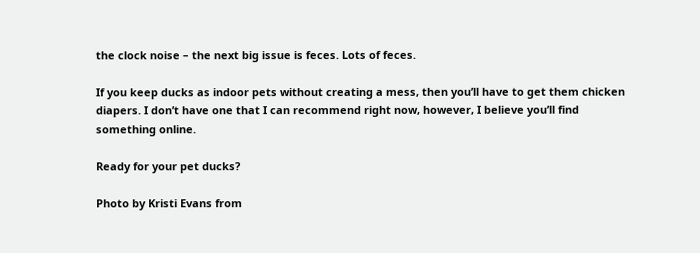the clock noise – the next big issue is feces. Lots of feces.

If you keep ducks as indoor pets without creating a mess, then you’ll have to get them chicken diapers. I don’t have one that I can recommend right now, however, I believe you’ll find something online.

Ready for your pet ducks?

Photo by Kristi Evans from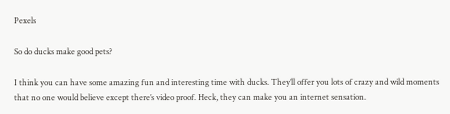Pexels

So do ducks make good pets?

I think you can have some amazing fun and interesting time with ducks. They’ll offer you lots of crazy and wild moments that no one would believe except there’s video proof. Heck, they can make you an internet sensation.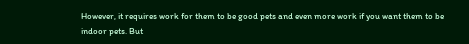However, it requires work for them to be good pets and even more work if you want them to be indoor pets. But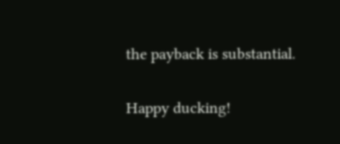the payback is substantial.

Happy ducking!